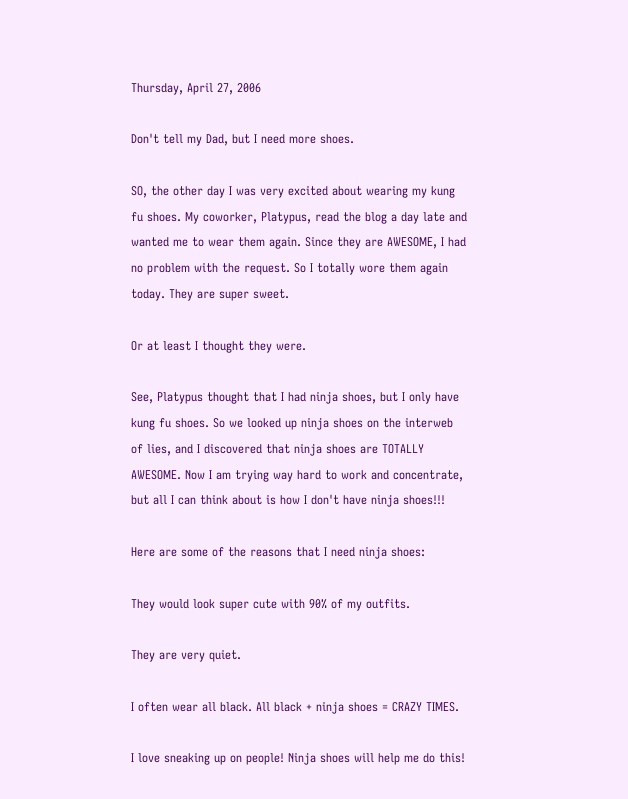Thursday, April 27, 2006

Don't tell my Dad, but I need more shoes.

SO, the other day I was very excited about wearing my kung fu shoes. My coworker, Platypus, read the blog a day late and wanted me to wear them again. Since they are AWESOME, I had no problem with the request. So I totally wore them again today. They are super sweet.

Or at least I thought they were.

See, Platypus thought that I had ninja shoes, but I only have kung fu shoes. So we looked up ninja shoes on the interweb of lies, and I discovered that ninja shoes are TOTALLY AWESOME. Now I am trying way hard to work and concentrate, but all I can think about is how I don't have ninja shoes!!!

Here are some of the reasons that I need ninja shoes:

They would look super cute with 90% of my outfits.

They are very quiet.

I often wear all black. All black + ninja shoes = CRAZY TIMES.

I love sneaking up on people! Ninja shoes will help me do this!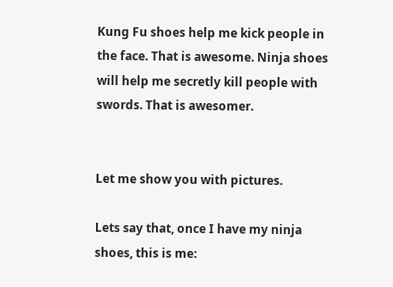Kung Fu shoes help me kick people in the face. That is awesome. Ninja shoes will help me secretly kill people with swords. That is awesomer.


Let me show you with pictures.

Lets say that, once I have my ninja shoes, this is me: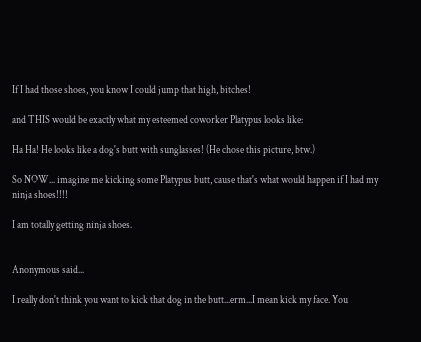If I had those shoes, you know I could jump that high, bitches!

and THIS would be exactly what my esteemed coworker Platypus looks like:

Ha Ha! He looks like a dog's butt with sunglasses! (He chose this picture, btw.)

So NOW... imagine me kicking some Platypus butt, cause that's what would happen if I had my ninja shoes!!!!

I am totally getting ninja shoes.


Anonymous said...

I really don't think you want to kick that dog in the butt...erm...I mean kick my face. You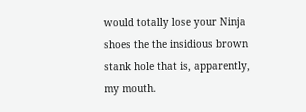would totally lose your Ninja shoes the the insidious brown stank hole that is, apparently, my mouth.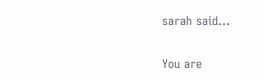sarah said...

You are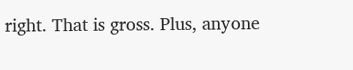right. That is gross. Plus, anyone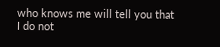who knows me will tell you that I do not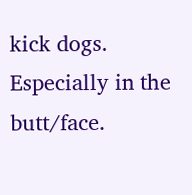kick dogs. Especially in the butt/face.